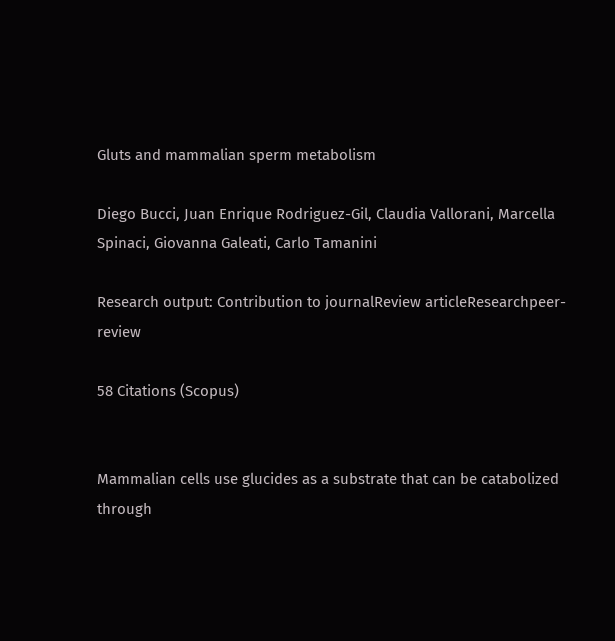Gluts and mammalian sperm metabolism

Diego Bucci, Juan Enrique Rodriguez-Gil, Claudia Vallorani, Marcella Spinaci, Giovanna Galeati, Carlo Tamanini

Research output: Contribution to journalReview articleResearchpeer-review

58 Citations (Scopus)


Mammalian cells use glucides as a substrate that can be catabolized through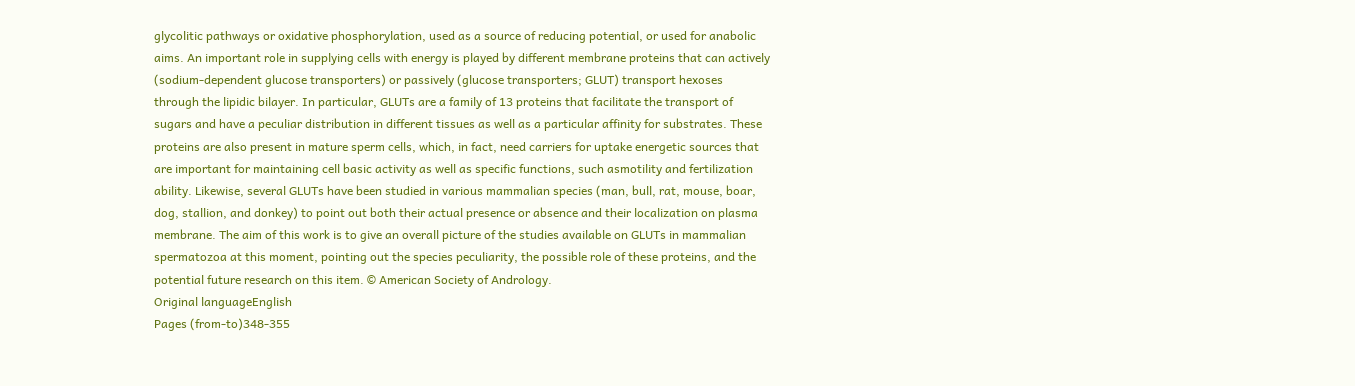glycolitic pathways or oxidative phosphorylation, used as a source of reducing potential, or used for anabolic aims. An important role in supplying cells with energy is played by different membrane proteins that can actively (sodium-dependent glucose transporters) or passively (glucose transporters; GLUT) transport hexoses through the lipidic bilayer. In particular, GLUTs are a family of 13 proteins that facilitate the transport of sugars and have a peculiar distribution in different tissues as well as a particular affinity for substrates. These proteins are also present in mature sperm cells, which, in fact, need carriers for uptake energetic sources that are important for maintaining cell basic activity as well as specific functions, such asmotility and fertilization ability. Likewise, several GLUTs have been studied in various mammalian species (man, bull, rat, mouse, boar, dog, stallion, and donkey) to point out both their actual presence or absence and their localization on plasma membrane. The aim of this work is to give an overall picture of the studies available on GLUTs in mammalian spermatozoa at this moment, pointing out the species peculiarity, the possible role of these proteins, and the potential future research on this item. © American Society of Andrology.
Original languageEnglish
Pages (from-to)348-355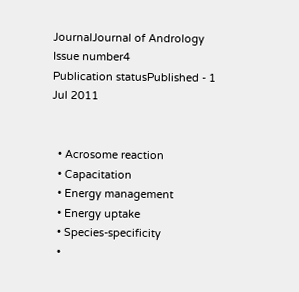JournalJournal of Andrology
Issue number4
Publication statusPublished - 1 Jul 2011


  • Acrosome reaction
  • Capacitation
  • Energy management
  • Energy uptake
  • Species-specificity
  •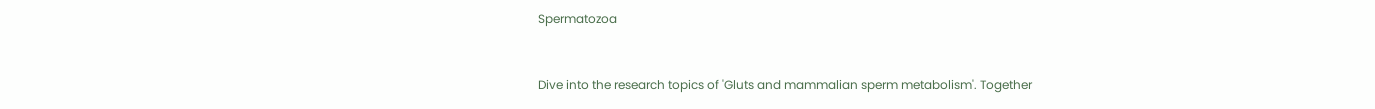Spermatozoa


Dive into the research topics of 'Gluts and mammalian sperm metabolism'. Together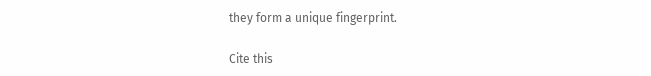they form a unique fingerprint.

Cite this